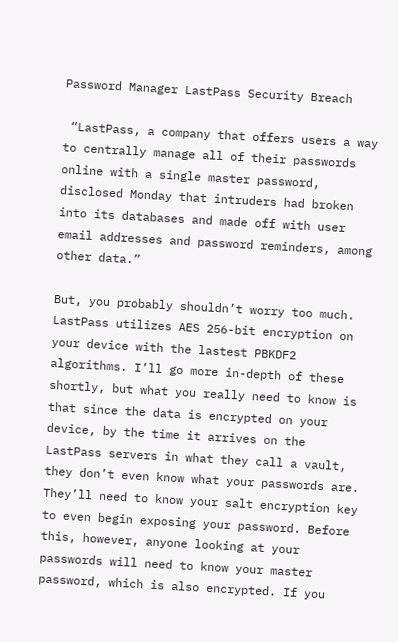Password Manager LastPass Security Breach

 “LastPass, a company that offers users a way to centrally manage all of their passwords online with a single master password, disclosed Monday that intruders had broken into its databases and made off with user email addresses and password reminders, among other data.”

But, you probably shouldn’t worry too much. LastPass utilizes AES 256-bit encryption on your device with the lastest PBKDF2 algorithms. I’ll go more in-depth of these shortly, but what you really need to know is that since the data is encrypted on your device, by the time it arrives on the LastPass servers in what they call a vault, they don’t even know what your passwords are. They’ll need to know your salt encryption key to even begin exposing your password. Before this, however, anyone looking at your passwords will need to know your master password, which is also encrypted. If you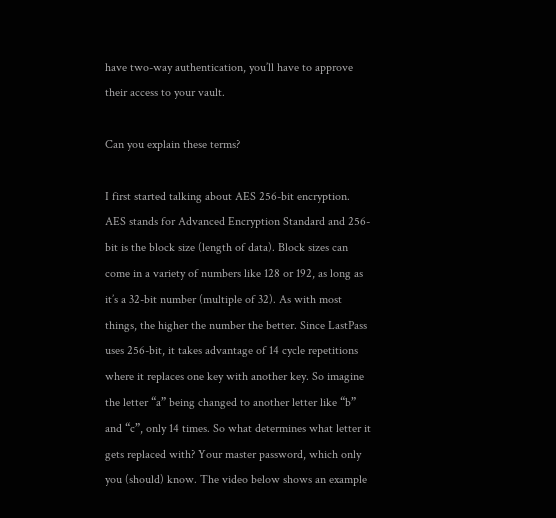have two-way authentication, you’ll have to approve their access to your vault.

Can you explain these terms?

I first started talking about AES 256-bit encryption. AES stands for Advanced Encryption Standard and 256-bit is the block size (length of data). Block sizes can come in a variety of numbers like 128 or 192, as long as it’s a 32-bit number (multiple of 32). As with most things, the higher the number the better. Since LastPass uses 256-bit, it takes advantage of 14 cycle repetitions where it replaces one key with another key. So imagine the letter “a” being changed to another letter like “b” and “c”, only 14 times. So what determines what letter it gets replaced with? Your master password, which only you (should) know. The video below shows an example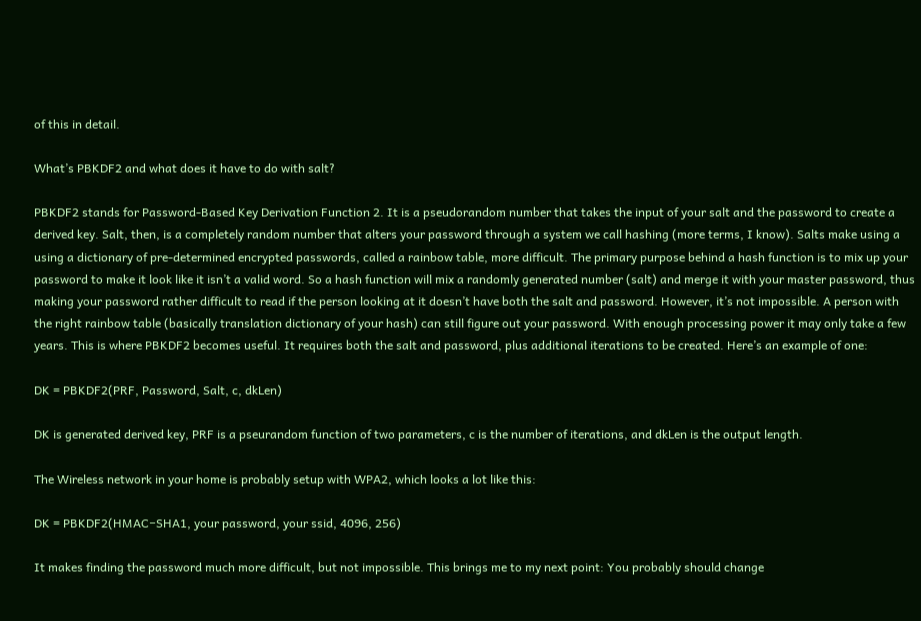of this in detail.

What’s PBKDF2 and what does it have to do with salt?

PBKDF2 stands for Password-Based Key Derivation Function 2. It is a pseudorandom number that takes the input of your salt and the password to create a derived key. Salt, then, is a completely random number that alters your password through a system we call hashing (more terms, I know). Salts make using a using a dictionary of pre-determined encrypted passwords, called a rainbow table, more difficult. The primary purpose behind a hash function is to mix up your password to make it look like it isn’t a valid word. So a hash function will mix a randomly generated number (salt) and merge it with your master password, thus making your password rather difficult to read if the person looking at it doesn’t have both the salt and password. However, it’s not impossible. A person with the right rainbow table (basically translation dictionary of your hash) can still figure out your password. With enough processing power it may only take a few years. This is where PBKDF2 becomes useful. It requires both the salt and password, plus additional iterations to be created. Here’s an example of one:

DK = PBKDF2(PRF, Password, Salt, c, dkLen)

DK is generated derived key, PRF is a pseurandom function of two parameters, c is the number of iterations, and dkLen is the output length.

The Wireless network in your home is probably setup with WPA2, which looks a lot like this:

DK = PBKDF2(HMAC−SHA1, your password, your ssid, 4096, 256)

It makes finding the password much more difficult, but not impossible. This brings me to my next point: You probably should change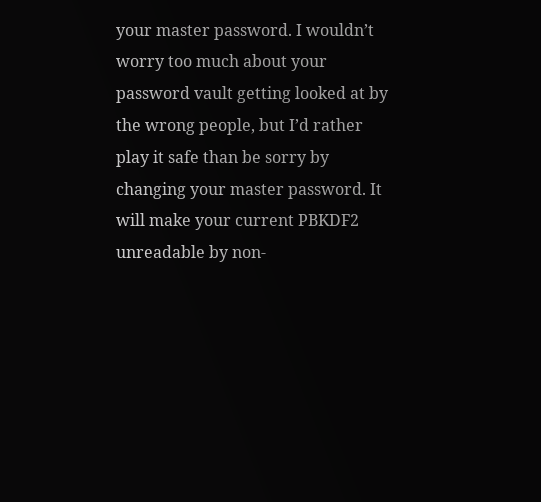your master password. I wouldn’t worry too much about your password vault getting looked at by the wrong people, but I’d rather play it safe than be sorry by changing your master password. It will make your current PBKDF2 unreadable by non-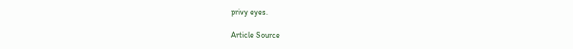privy eyes.

Article Source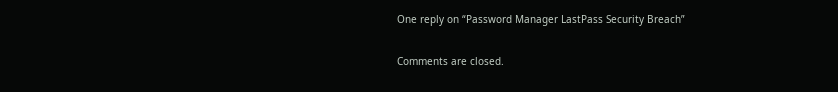One reply on “Password Manager LastPass Security Breach”

Comments are closed.